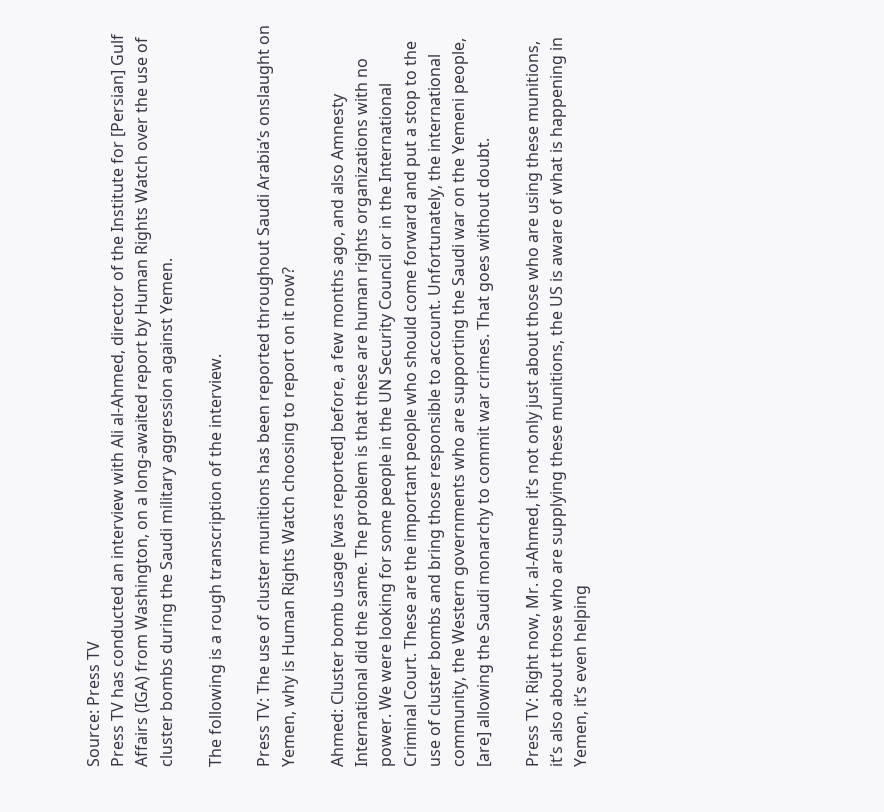Source: Press TV
Press TV has conducted an interview with Ali al-Ahmed, director of the Institute for [Persian] Gulf Affairs (IGA) from Washington, on a long-awaited report by Human Rights Watch over the use of cluster bombs during the Saudi military aggression against Yemen.

The following is a rough transcription of the interview.

Press TV: The use of cluster munitions has been reported throughout Saudi Arabia’s onslaught on Yemen, why is Human Rights Watch choosing to report on it now?

Ahmed: Cluster bomb usage [was reported] before, a few months ago, and also Amnesty International did the same. The problem is that these are human rights organizations with no power. We were looking for some people in the UN Security Council or in the International Criminal Court. These are the important people who should come forward and put a stop to the use of cluster bombs and bring those responsible to account. Unfortunately, the international community, the Western governments who are supporting the Saudi war on the Yemeni people, [are] allowing the Saudi monarchy to commit war crimes. That goes without doubt.

Press TV: Right now, Mr. al-Ahmed, it’s not only just about those who are using these munitions, it’s also about those who are supplying these munitions, the US is aware of what is happening in Yemen, it’s even helping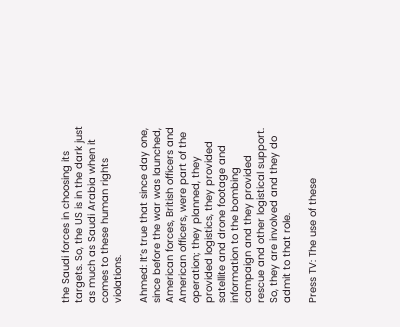the Saudi forces in choosing its targets. So, the US is in the dark just as much as Saudi Arabia when it comes to these human rights violations.

Ahmed: It’s true that since day one, since before the war was launched, American forces, British officers and American officers, were part of the operation; they planned, they provided logistics, they provided satellite and drone footage and information to the bombing campaign and they provided rescue and other logistical support. So, they are involved and they do admit to that role.

Press TV: The use of these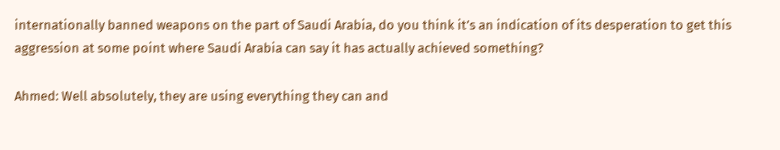internationally banned weapons on the part of Saudi Arabia, do you think it’s an indication of its desperation to get this aggression at some point where Saudi Arabia can say it has actually achieved something?

Ahmed: Well absolutely, they are using everything they can and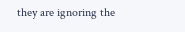they are ignoring the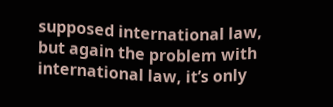supposed international law, but again the problem with international law, it’s only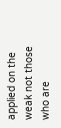applied on the weak not those who are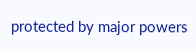protected by major powers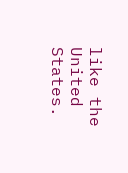like the United States.